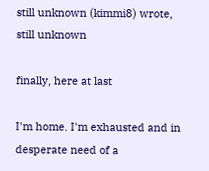still unknown (kimmi8) wrote,
still unknown

finally, here at last

I'm home. I'm exhausted and in desperate need of a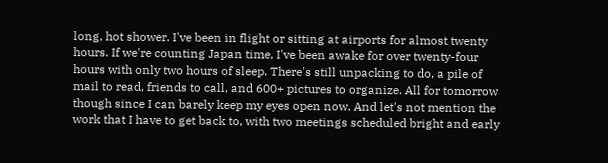long, hot shower. I've been in flight or sitting at airports for almost twenty hours. If we're counting Japan time, I've been awake for over twenty-four hours with only two hours of sleep. There's still unpacking to do, a pile of mail to read, friends to call, and 600+ pictures to organize. All for tomorrow though since I can barely keep my eyes open now. And let's not mention the work that I have to get back to, with two meetings scheduled bright and early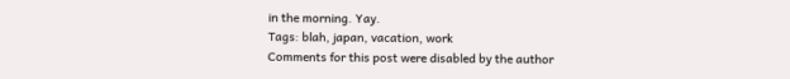in the morning. Yay.
Tags: blah, japan, vacation, work
Comments for this post were disabled by the author